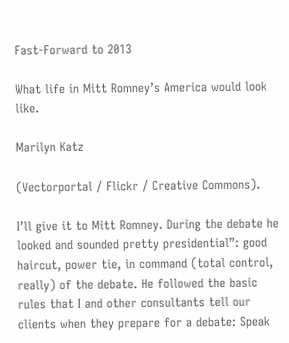Fast-Forward to 2013

What life in Mitt Romney’s America would look like.

Marilyn Katz

(Vectorportal / Flickr / Creative Commons).

I’ll give it to Mitt Romney. During the debate he looked and sounded pretty presidential”: good haircut, power tie, in command (total control, really) of the debate. He followed the basic rules that I and other consultants tell our clients when they prepare for a debate: Speak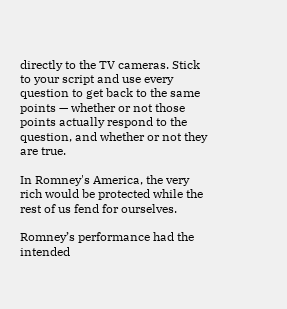directly to the TV cameras. Stick to your script and use every question to get back to the same points — whether or not those points actually respond to the question, and whether or not they are true.

In Romney's America, the very rich would be protected while the rest of us fend for ourselves.

Romney’s performance had the intended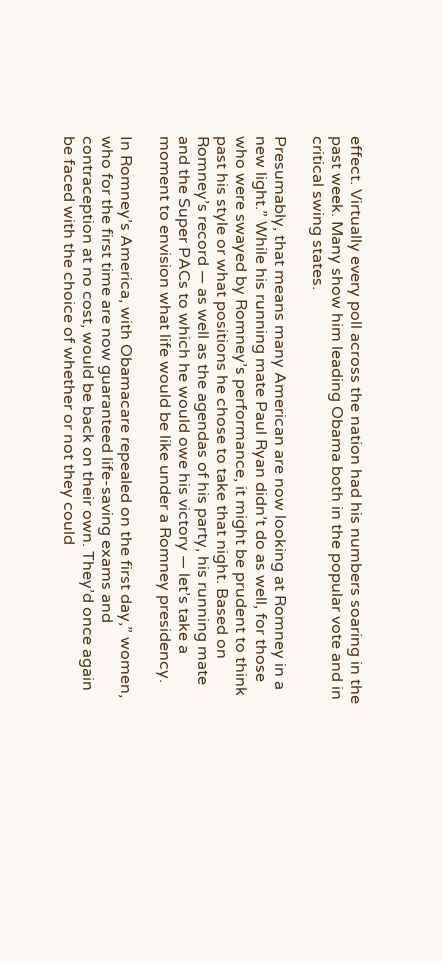effect. Virtually every poll across the nation had his numbers soaring in the past week. Many show him leading Obama both in the popular vote and in critical swing states.

Presumably, that means many American are now looking at Romney in a new light.” While his running mate Paul Ryan didn’t do as well, for those who were swayed by Romney’s performance, it might be prudent to think past his style or what positions he chose to take that night. Based on Romney’s record — as well as the agendas of his party, his running mate and the Super PACs to which he would owe his victory — let’s take a moment to envision what life would be like under a Romney presidency.

In Romney’s America, with Obamacare repealed on the first day,” women, who for the first time are now guaranteed life-saving exams and contraception at no cost, would be back on their own. They’d once again be faced with the choice of whether or not they could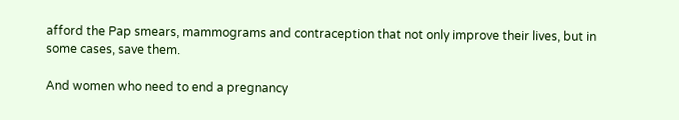afford the Pap smears, mammograms and contraception that not only improve their lives, but in some cases, save them.

And women who need to end a pregnancy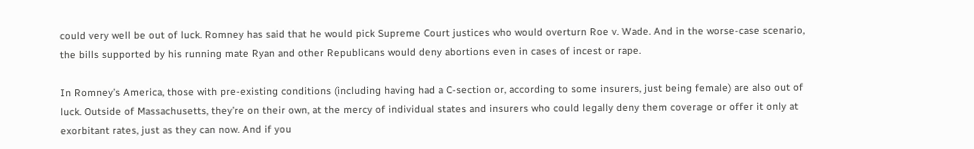could very well be out of luck. Romney has said that he would pick Supreme Court justices who would overturn Roe v. Wade. And in the worse-case scenario, the bills supported by his running mate Ryan and other Republicans would deny abortions even in cases of incest or rape.

In Romney’s America, those with pre-existing conditions (including having had a C-section or, according to some insurers, just being female) are also out of luck. Outside of Massachusetts, they’re on their own, at the mercy of individual states and insurers who could legally deny them coverage or offer it only at exorbitant rates, just as they can now. And if you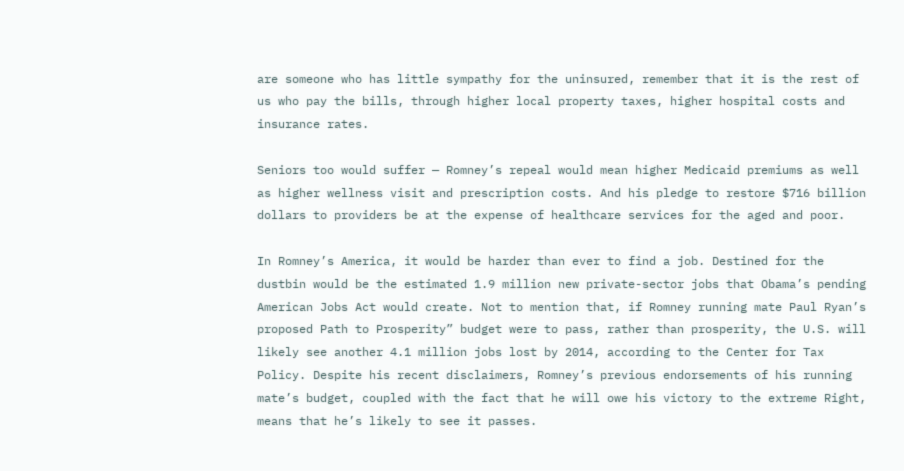are someone who has little sympathy for the uninsured, remember that it is the rest of us who pay the bills, through higher local property taxes, higher hospital costs and insurance rates.

Seniors too would suffer — Romney’s repeal would mean higher Medicaid premiums as well as higher wellness visit and prescription costs. And his pledge to restore $716 billion dollars to providers be at the expense of healthcare services for the aged and poor.

In Romney’s America, it would be harder than ever to find a job. Destined for the dustbin would be the estimated 1.9 million new private-sector jobs that Obama’s pending American Jobs Act would create. Not to mention that, if Romney running mate Paul Ryan’s proposed Path to Prosperity” budget were to pass, rather than prosperity, the U.S. will likely see another 4.1 million jobs lost by 2014, according to the Center for Tax Policy. Despite his recent disclaimers, Romney’s previous endorsements of his running mate’s budget, coupled with the fact that he will owe his victory to the extreme Right, means that he’s likely to see it passes.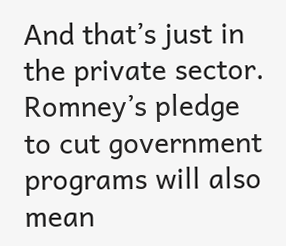And that’s just in the private sector. Romney’s pledge to cut government programs will also mean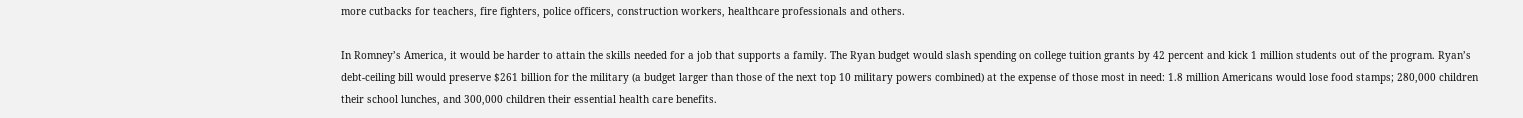more cutbacks for teachers, fire fighters, police officers, construction workers, healthcare professionals and others.

In Romney’s America, it would be harder to attain the skills needed for a job that supports a family. The Ryan budget would slash spending on college tuition grants by 42 percent and kick 1 million students out of the program. Ryan’s debt-ceiling bill would preserve $261 billion for the military (a budget larger than those of the next top 10 military powers combined) at the expense of those most in need: 1.8 million Americans would lose food stamps; 280,000 children their school lunches, and 300,000 children their essential health care benefits.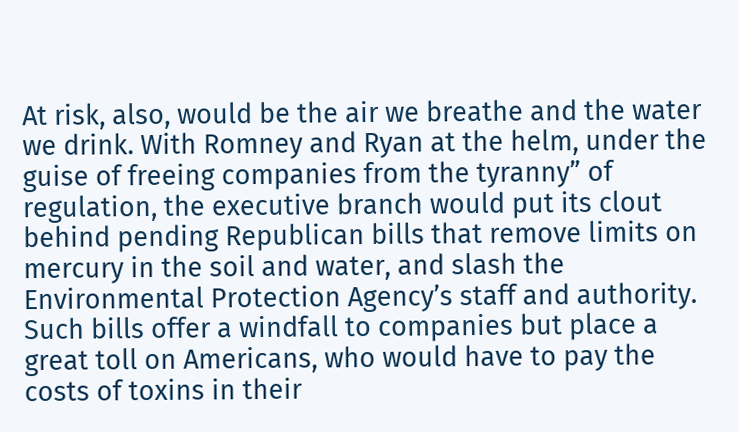At risk, also, would be the air we breathe and the water we drink. With Romney and Ryan at the helm, under the guise of freeing companies from the tyranny” of regulation, the executive branch would put its clout behind pending Republican bills that remove limits on mercury in the soil and water, and slash the Environmental Protection Agency’s staff and authority. Such bills offer a windfall to companies but place a great toll on Americans, who would have to pay the costs of toxins in their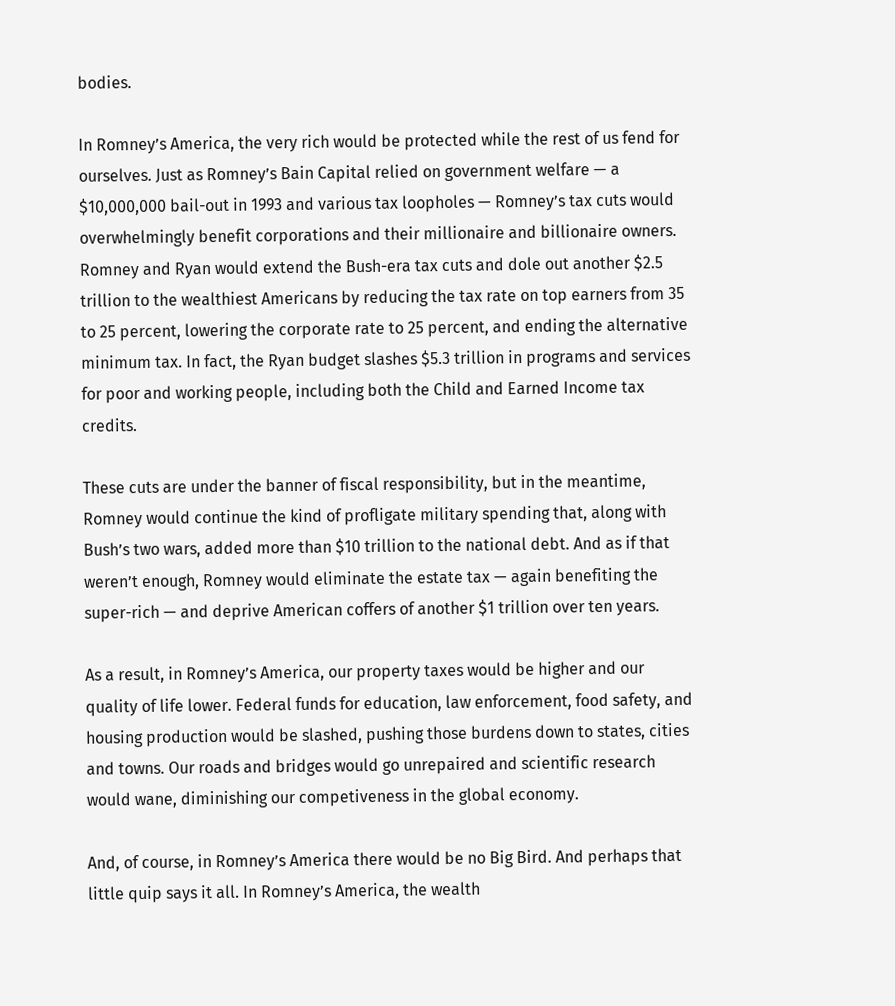bodies.

In Romney’s America, the very rich would be protected while the rest of us fend for ourselves. Just as Romney’s Bain Capital relied on government welfare — a $10,000,000 bail-out in 1993 and various tax loopholes — Romney’s tax cuts would overwhelmingly benefit corporations and their millionaire and billionaire owners. Romney and Ryan would extend the Bush-era tax cuts and dole out another $2.5 trillion to the wealthiest Americans by reducing the tax rate on top earners from 35 to 25 percent, lowering the corporate rate to 25 percent, and ending the alternative minimum tax. In fact, the Ryan budget slashes $5.3 trillion in programs and services for poor and working people, including both the Child and Earned Income tax credits.

These cuts are under the banner of fiscal responsibility, but in the meantime, Romney would continue the kind of profligate military spending that, along with Bush’s two wars, added more than $10 trillion to the national debt. And as if that weren’t enough, Romney would eliminate the estate tax — again benefiting the super-rich — and deprive American coffers of another $1 trillion over ten years.

As a result, in Romney’s America, our property taxes would be higher and our quality of life lower. Federal funds for education, law enforcement, food safety, and housing production would be slashed, pushing those burdens down to states, cities and towns. Our roads and bridges would go unrepaired and scientific research would wane, diminishing our competiveness in the global economy.

And, of course, in Romney’s America there would be no Big Bird. And perhaps that little quip says it all. In Romney’s America, the wealth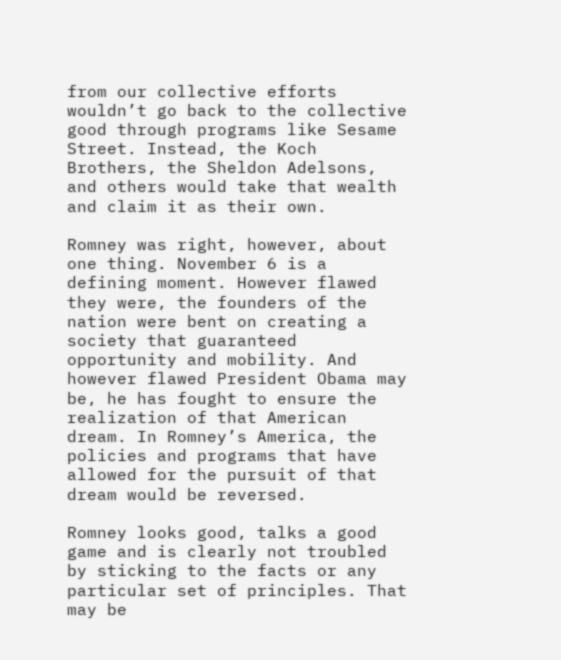from our collective efforts wouldn’t go back to the collective good through programs like Sesame Street. Instead, the Koch Brothers, the Sheldon Adelsons, and others would take that wealth and claim it as their own.

Romney was right, however, about one thing. November 6 is a defining moment. However flawed they were, the founders of the nation were bent on creating a society that guaranteed opportunity and mobility. And however flawed President Obama may be, he has fought to ensure the realization of that American dream. In Romney’s America, the policies and programs that have allowed for the pursuit of that dream would be reversed.

Romney looks good, talks a good game and is clearly not troubled by sticking to the facts or any particular set of principles. That may be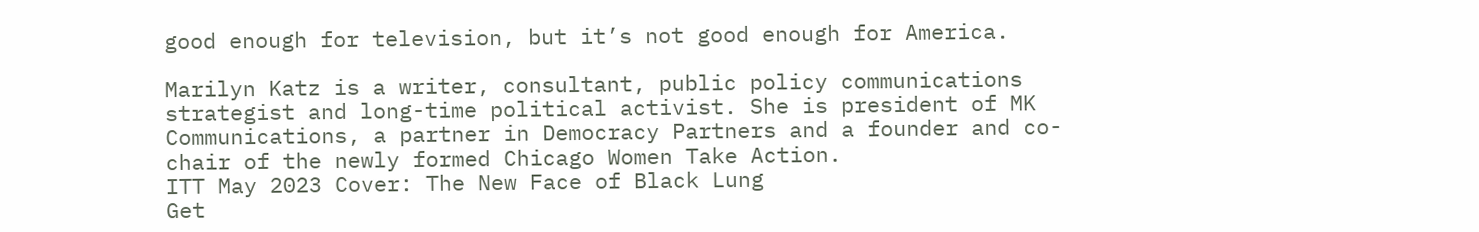good enough for television, but it’s not good enough for America.

Marilyn Katz is a writer, consultant, public policy communications strategist and long-time political activist. She is president of MK Communications, a partner in Democracy Partners and a founder and co-chair of the newly formed Chicago Women Take Action.
ITT May 2023 Cover: The New Face of Black Lung
Get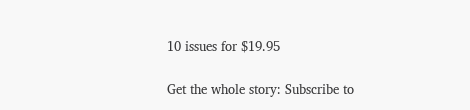10 issues for $19.95

Get the whole story: Subscribe to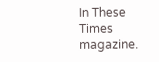In These Times magazine.